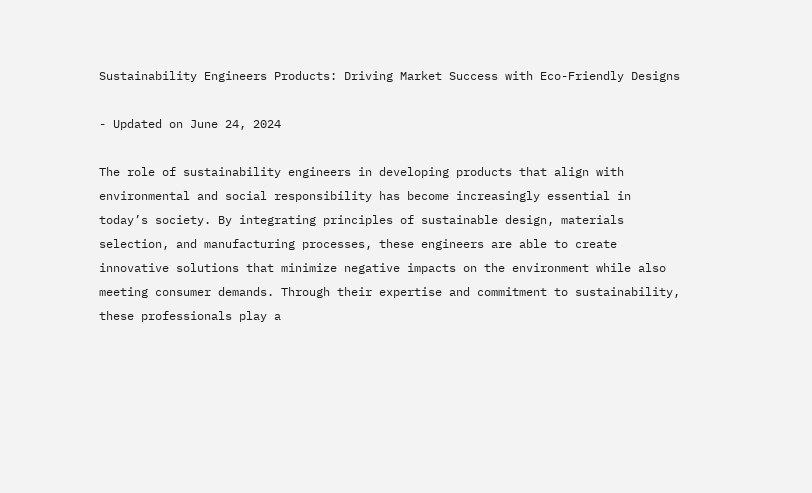Sustainability Engineers Products: Driving Market Success with Eco-Friendly Designs

- Updated on June 24, 2024

The role of sustainability engineers in developing products that align with environmental and social responsibility has become increasingly essential in today’s society. By integrating principles of sustainable design, materials selection, and manufacturing processes, these engineers are able to create innovative solutions that minimize negative impacts on the environment while also meeting consumer demands. Through their expertise and commitment to sustainability, these professionals play a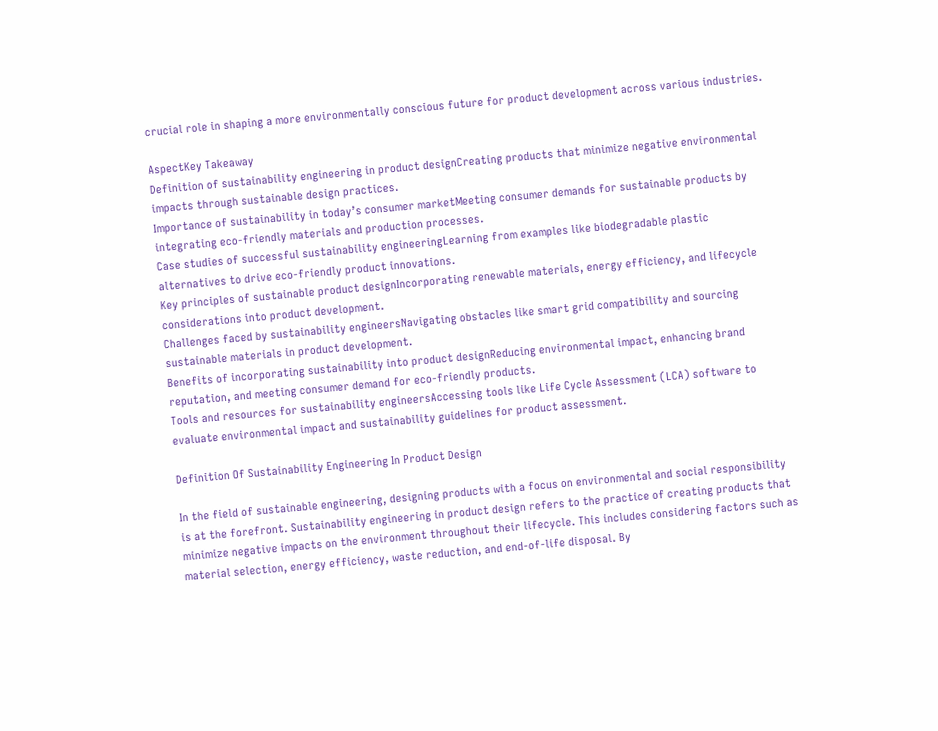crucial role in shaping a more environmentally conscious future for product development across various industries.

AspectKey Takeaway
Definition of sustainability engineering in product designCreating products that minimize negative environmental impacts through sustainable design practices.
Importance of sustainability in today’s consumer marketMeeting consumer demands for sustainable products by integrating eco-friendly materials and production processes.
Case studies of successful sustainability engineeringLearning from examples like biodegradable plastic alternatives to drive eco-friendly product innovations.
Key principles of sustainable product designIncorporating renewable materials, energy efficiency, and lifecycle considerations into product development.
Challenges faced by sustainability engineersNavigating obstacles like smart grid compatibility and sourcing sustainable materials in product development.
Benefits of incorporating sustainability into product designReducing environmental impact, enhancing brand reputation, and meeting consumer demand for eco-friendly products.
Tools and resources for sustainability engineersAccessing tools like Life Cycle Assessment (LCA) software to evaluate environmental impact and sustainability guidelines for product assessment.

Definition Of Sustainability Engineering In Product Design

In the field of sustainable engineering, designing products with a focus on environmental and social responsibility is at the forefront. Sustainability engineering in product design refers to the practice of creating products that minimize negative impacts on the environment throughout their lifecycle. This includes considering factors such as material selection, energy efficiency, waste reduction, and end-of-life disposal. By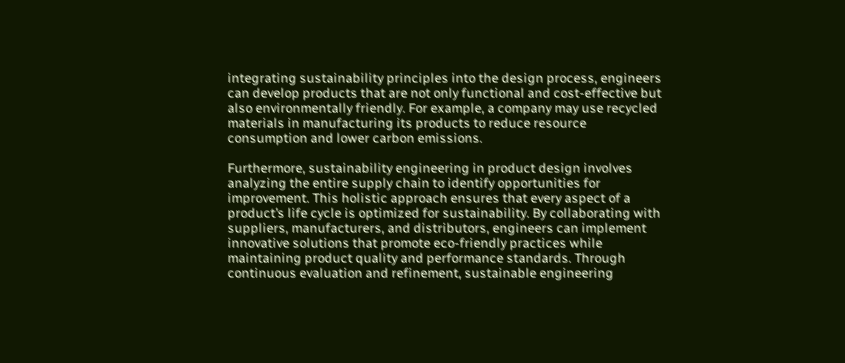integrating sustainability principles into the design process, engineers can develop products that are not only functional and cost-effective but also environmentally friendly. For example, a company may use recycled materials in manufacturing its products to reduce resource consumption and lower carbon emissions.

Furthermore, sustainability engineering in product design involves analyzing the entire supply chain to identify opportunities for improvement. This holistic approach ensures that every aspect of a product’s life cycle is optimized for sustainability. By collaborating with suppliers, manufacturers, and distributors, engineers can implement innovative solutions that promote eco-friendly practices while maintaining product quality and performance standards. Through continuous evaluation and refinement, sustainable engineering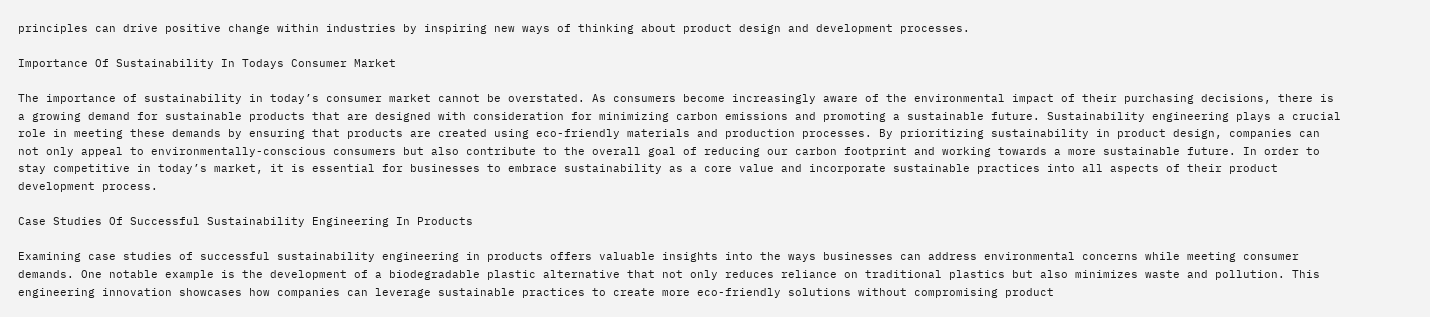principles can drive positive change within industries by inspiring new ways of thinking about product design and development processes.

Importance Of Sustainability In Todays Consumer Market

The importance of sustainability in today’s consumer market cannot be overstated. As consumers become increasingly aware of the environmental impact of their purchasing decisions, there is a growing demand for sustainable products that are designed with consideration for minimizing carbon emissions and promoting a sustainable future. Sustainability engineering plays a crucial role in meeting these demands by ensuring that products are created using eco-friendly materials and production processes. By prioritizing sustainability in product design, companies can not only appeal to environmentally-conscious consumers but also contribute to the overall goal of reducing our carbon footprint and working towards a more sustainable future. In order to stay competitive in today’s market, it is essential for businesses to embrace sustainability as a core value and incorporate sustainable practices into all aspects of their product development process.

Case Studies Of Successful Sustainability Engineering In Products

Examining case studies of successful sustainability engineering in products offers valuable insights into the ways businesses can address environmental concerns while meeting consumer demands. One notable example is the development of a biodegradable plastic alternative that not only reduces reliance on traditional plastics but also minimizes waste and pollution. This engineering innovation showcases how companies can leverage sustainable practices to create more eco-friendly solutions without compromising product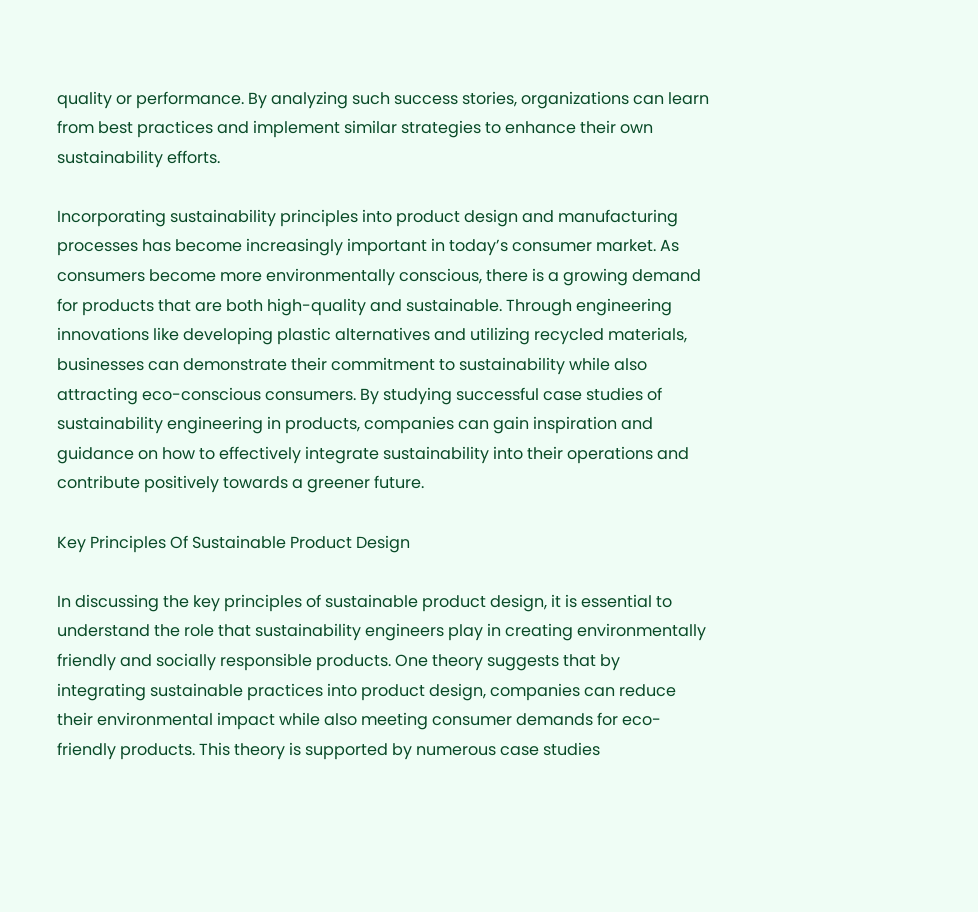quality or performance. By analyzing such success stories, organizations can learn from best practices and implement similar strategies to enhance their own sustainability efforts.

Incorporating sustainability principles into product design and manufacturing processes has become increasingly important in today’s consumer market. As consumers become more environmentally conscious, there is a growing demand for products that are both high-quality and sustainable. Through engineering innovations like developing plastic alternatives and utilizing recycled materials, businesses can demonstrate their commitment to sustainability while also attracting eco-conscious consumers. By studying successful case studies of sustainability engineering in products, companies can gain inspiration and guidance on how to effectively integrate sustainability into their operations and contribute positively towards a greener future.

Key Principles Of Sustainable Product Design

In discussing the key principles of sustainable product design, it is essential to understand the role that sustainability engineers play in creating environmentally friendly and socially responsible products. One theory suggests that by integrating sustainable practices into product design, companies can reduce their environmental impact while also meeting consumer demands for eco-friendly products. This theory is supported by numerous case studies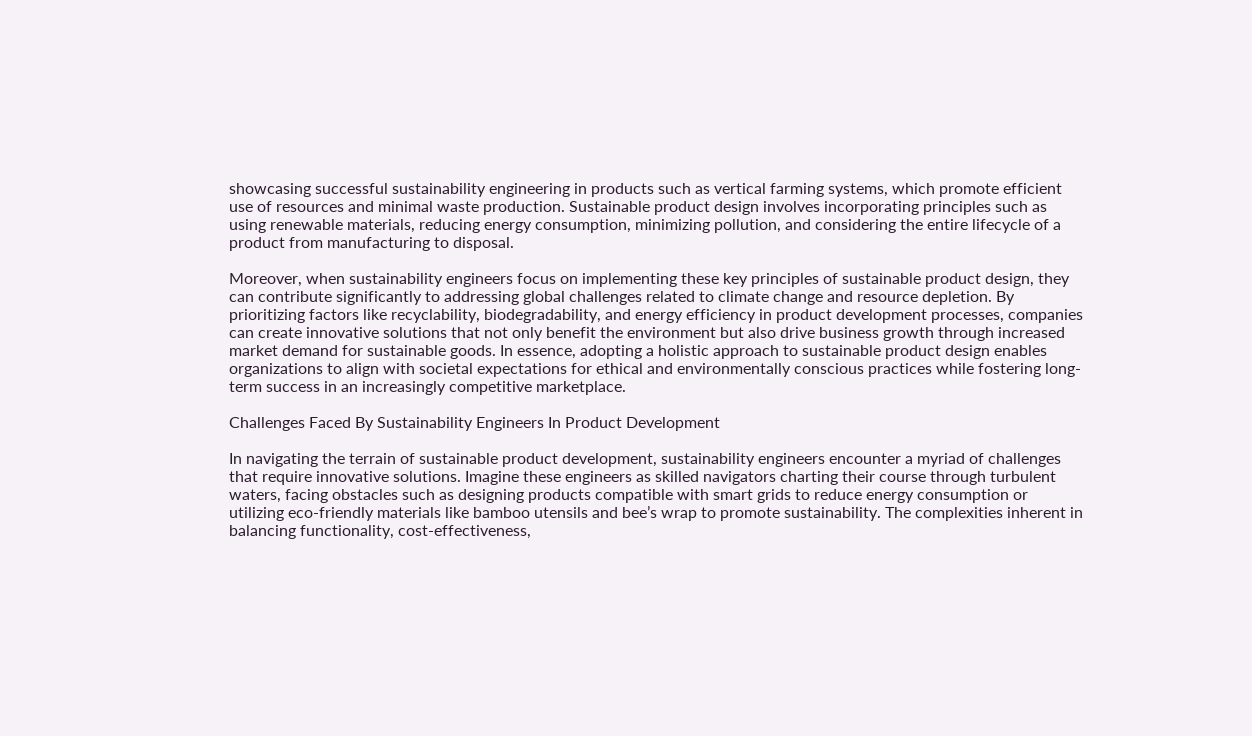showcasing successful sustainability engineering in products such as vertical farming systems, which promote efficient use of resources and minimal waste production. Sustainable product design involves incorporating principles such as using renewable materials, reducing energy consumption, minimizing pollution, and considering the entire lifecycle of a product from manufacturing to disposal.

Moreover, when sustainability engineers focus on implementing these key principles of sustainable product design, they can contribute significantly to addressing global challenges related to climate change and resource depletion. By prioritizing factors like recyclability, biodegradability, and energy efficiency in product development processes, companies can create innovative solutions that not only benefit the environment but also drive business growth through increased market demand for sustainable goods. In essence, adopting a holistic approach to sustainable product design enables organizations to align with societal expectations for ethical and environmentally conscious practices while fostering long-term success in an increasingly competitive marketplace.

Challenges Faced By Sustainability Engineers In Product Development

In navigating the terrain of sustainable product development, sustainability engineers encounter a myriad of challenges that require innovative solutions. Imagine these engineers as skilled navigators charting their course through turbulent waters, facing obstacles such as designing products compatible with smart grids to reduce energy consumption or utilizing eco-friendly materials like bamboo utensils and bee’s wrap to promote sustainability. The complexities inherent in balancing functionality, cost-effectiveness,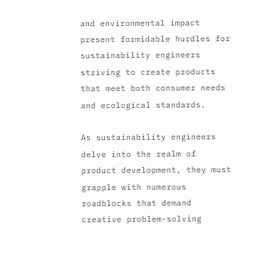and environmental impact present formidable hurdles for sustainability engineers striving to create products that meet both consumer needs and ecological standards.

As sustainability engineers delve into the realm of product development, they must grapple with numerous roadblocks that demand creative problem-solving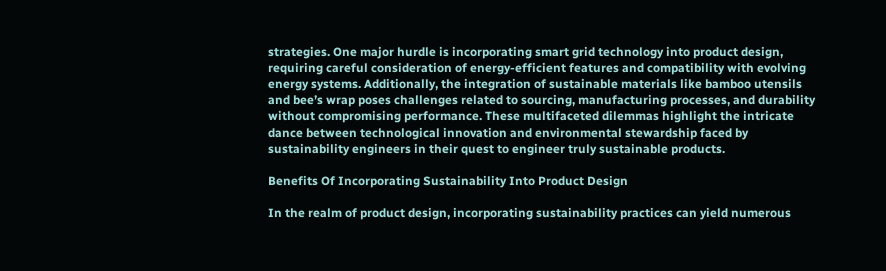strategies. One major hurdle is incorporating smart grid technology into product design, requiring careful consideration of energy-efficient features and compatibility with evolving energy systems. Additionally, the integration of sustainable materials like bamboo utensils and bee’s wrap poses challenges related to sourcing, manufacturing processes, and durability without compromising performance. These multifaceted dilemmas highlight the intricate dance between technological innovation and environmental stewardship faced by sustainability engineers in their quest to engineer truly sustainable products.

Benefits Of Incorporating Sustainability Into Product Design

In the realm of product design, incorporating sustainability practices can yield numerous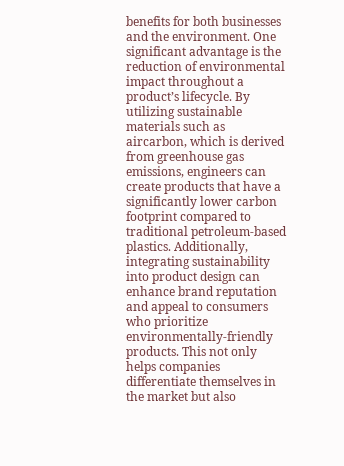benefits for both businesses and the environment. One significant advantage is the reduction of environmental impact throughout a product’s lifecycle. By utilizing sustainable materials such as aircarbon, which is derived from greenhouse gas emissions, engineers can create products that have a significantly lower carbon footprint compared to traditional petroleum-based plastics. Additionally, integrating sustainability into product design can enhance brand reputation and appeal to consumers who prioritize environmentally-friendly products. This not only helps companies differentiate themselves in the market but also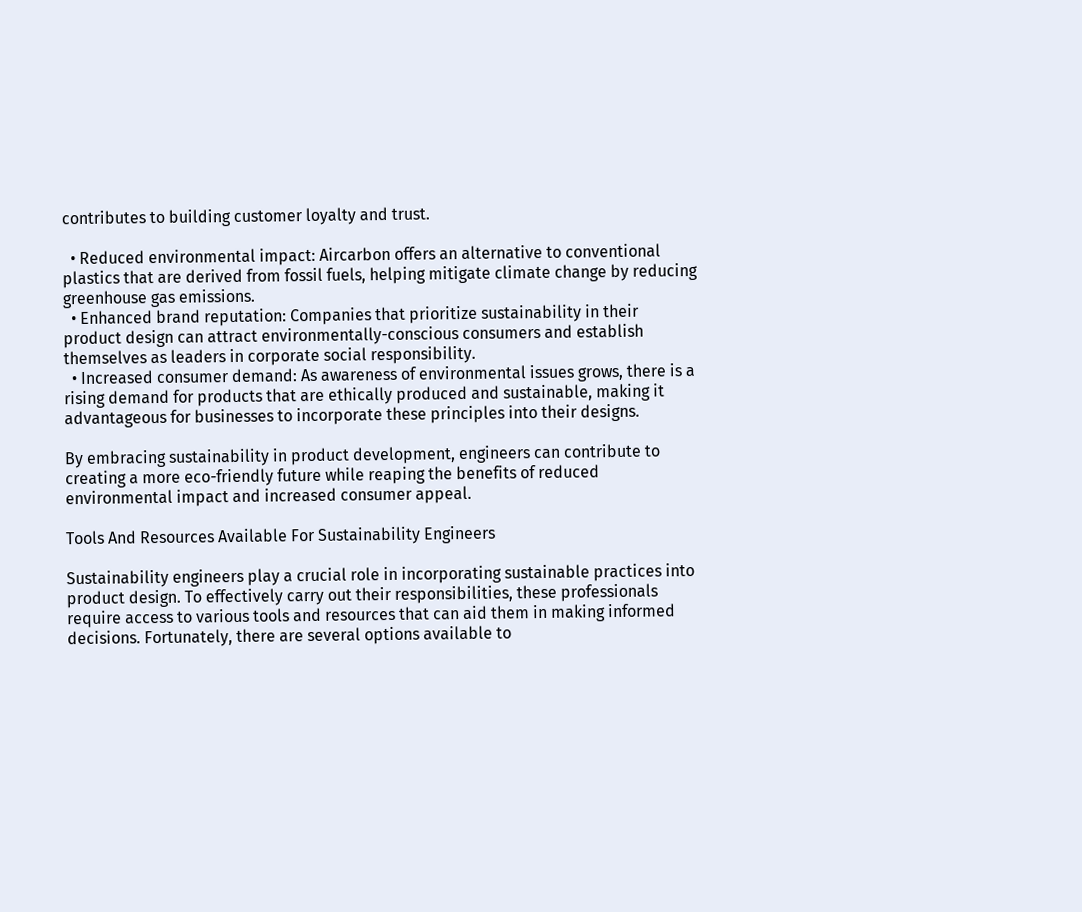contributes to building customer loyalty and trust.

  • Reduced environmental impact: Aircarbon offers an alternative to conventional plastics that are derived from fossil fuels, helping mitigate climate change by reducing greenhouse gas emissions.
  • Enhanced brand reputation: Companies that prioritize sustainability in their product design can attract environmentally-conscious consumers and establish themselves as leaders in corporate social responsibility.
  • Increased consumer demand: As awareness of environmental issues grows, there is a rising demand for products that are ethically produced and sustainable, making it advantageous for businesses to incorporate these principles into their designs.

By embracing sustainability in product development, engineers can contribute to creating a more eco-friendly future while reaping the benefits of reduced environmental impact and increased consumer appeal.

Tools And Resources Available For Sustainability Engineers

Sustainability engineers play a crucial role in incorporating sustainable practices into product design. To effectively carry out their responsibilities, these professionals require access to various tools and resources that can aid them in making informed decisions. Fortunately, there are several options available to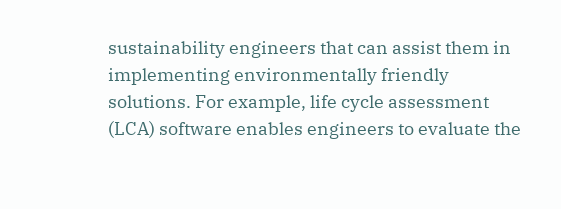sustainability engineers that can assist them in implementing environmentally friendly solutions. For example, life cycle assessment (LCA) software enables engineers to evaluate the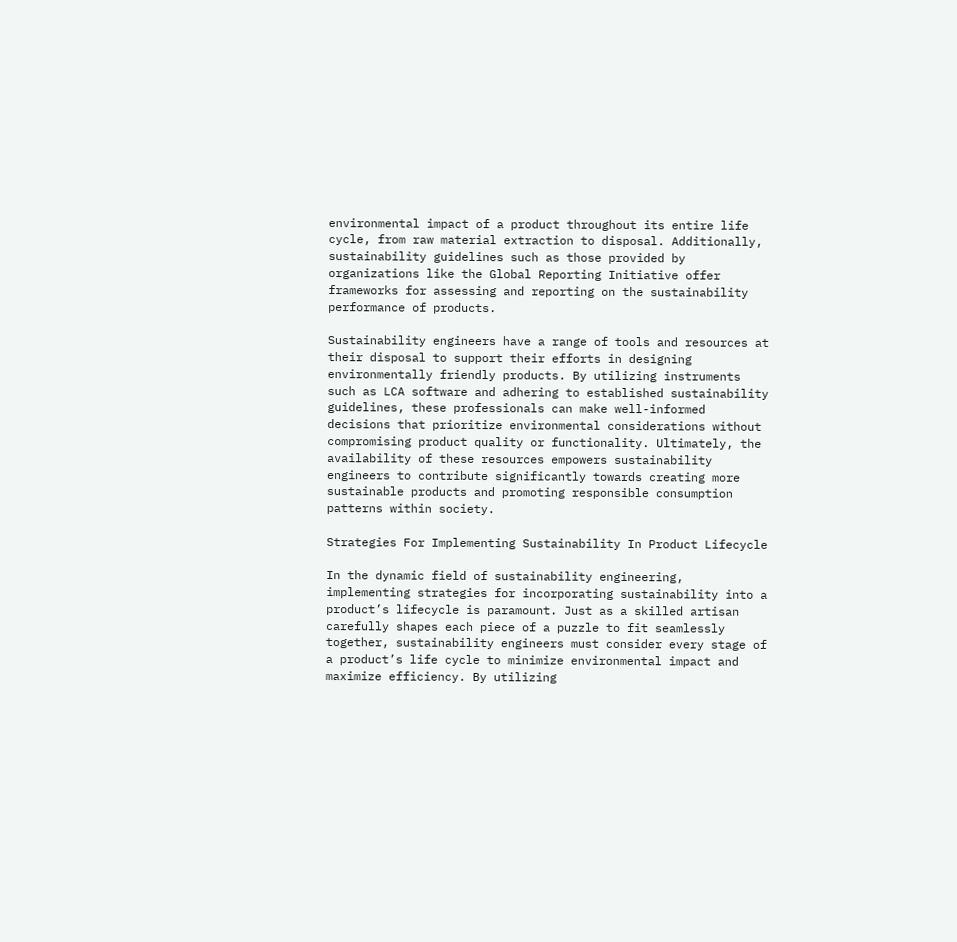environmental impact of a product throughout its entire life cycle, from raw material extraction to disposal. Additionally, sustainability guidelines such as those provided by organizations like the Global Reporting Initiative offer frameworks for assessing and reporting on the sustainability performance of products.

Sustainability engineers have a range of tools and resources at their disposal to support their efforts in designing environmentally friendly products. By utilizing instruments such as LCA software and adhering to established sustainability guidelines, these professionals can make well-informed decisions that prioritize environmental considerations without compromising product quality or functionality. Ultimately, the availability of these resources empowers sustainability engineers to contribute significantly towards creating more sustainable products and promoting responsible consumption patterns within society.

Strategies For Implementing Sustainability In Product Lifecycle

In the dynamic field of sustainability engineering, implementing strategies for incorporating sustainability into a product’s lifecycle is paramount. Just as a skilled artisan carefully shapes each piece of a puzzle to fit seamlessly together, sustainability engineers must consider every stage of a product’s life cycle to minimize environmental impact and maximize efficiency. By utilizing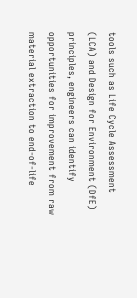tools such as Life Cycle Assessment (LCA) and Design for Environment (DfE) principles, engineers can identify opportunities for improvement from raw material extraction to end-of-life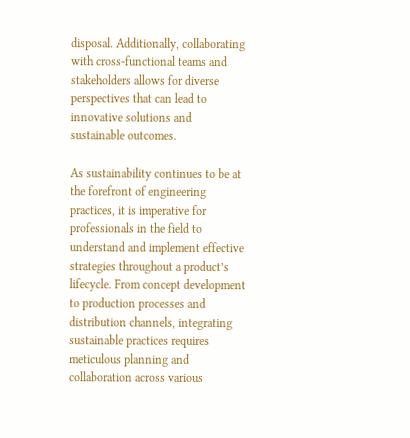disposal. Additionally, collaborating with cross-functional teams and stakeholders allows for diverse perspectives that can lead to innovative solutions and sustainable outcomes.

As sustainability continues to be at the forefront of engineering practices, it is imperative for professionals in the field to understand and implement effective strategies throughout a product’s lifecycle. From concept development to production processes and distribution channels, integrating sustainable practices requires meticulous planning and collaboration across various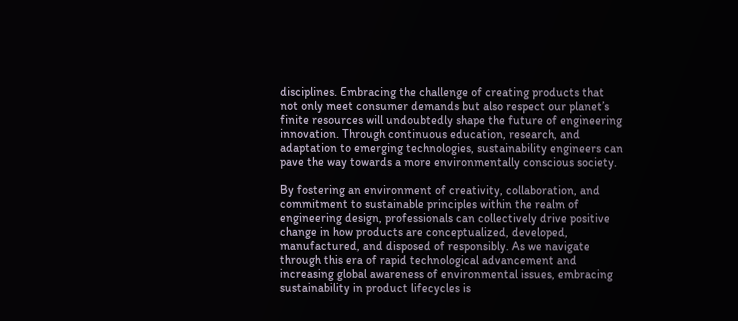disciplines. Embracing the challenge of creating products that not only meet consumer demands but also respect our planet’s finite resources will undoubtedly shape the future of engineering innovation. Through continuous education, research, and adaptation to emerging technologies, sustainability engineers can pave the way towards a more environmentally conscious society.

By fostering an environment of creativity, collaboration, and commitment to sustainable principles within the realm of engineering design, professionals can collectively drive positive change in how products are conceptualized, developed, manufactured, and disposed of responsibly. As we navigate through this era of rapid technological advancement and increasing global awareness of environmental issues, embracing sustainability in product lifecycles is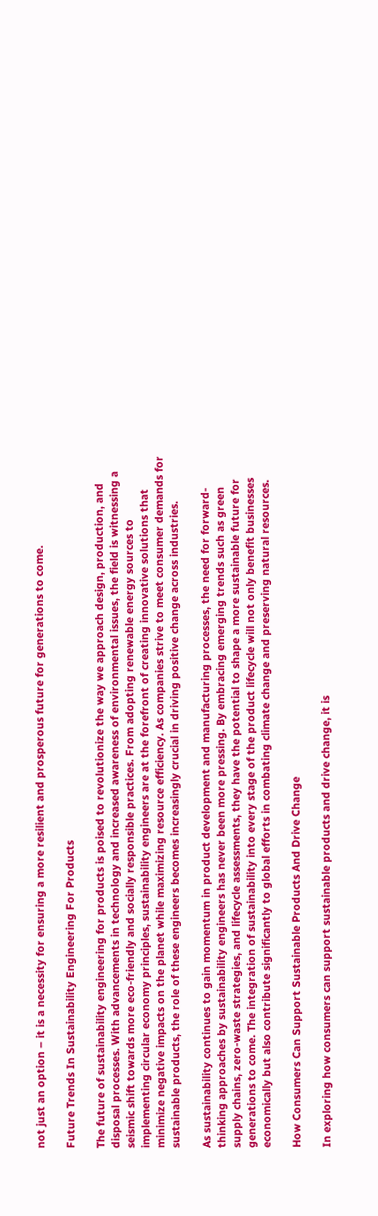not just an option – it is a necessity for ensuring a more resilient and prosperous future for generations to come.

Future Trends In Sustainability Engineering For Products

The future of sustainability engineering for products is poised to revolutionize the way we approach design, production, and disposal processes. With advancements in technology and increased awareness of environmental issues, the field is witnessing a seismic shift towards more eco-friendly and socially responsible practices. From adopting renewable energy sources to implementing circular economy principles, sustainability engineers are at the forefront of creating innovative solutions that minimize negative impacts on the planet while maximizing resource efficiency. As companies strive to meet consumer demands for sustainable products, the role of these engineers becomes increasingly crucial in driving positive change across industries.

As sustainability continues to gain momentum in product development and manufacturing processes, the need for forward-thinking approaches by sustainability engineers has never been more pressing. By embracing emerging trends such as green supply chains, zero-waste strategies, and lifecycle assessments, they have the potential to shape a more sustainable future for generations to come. The integration of sustainability into every stage of the product lifecycle will not only benefit businesses economically but also contribute significantly to global efforts in combating climate change and preserving natural resources.

How Consumers Can Support Sustainable Products And Drive Change

In exploring how consumers can support sustainable products and drive change, it is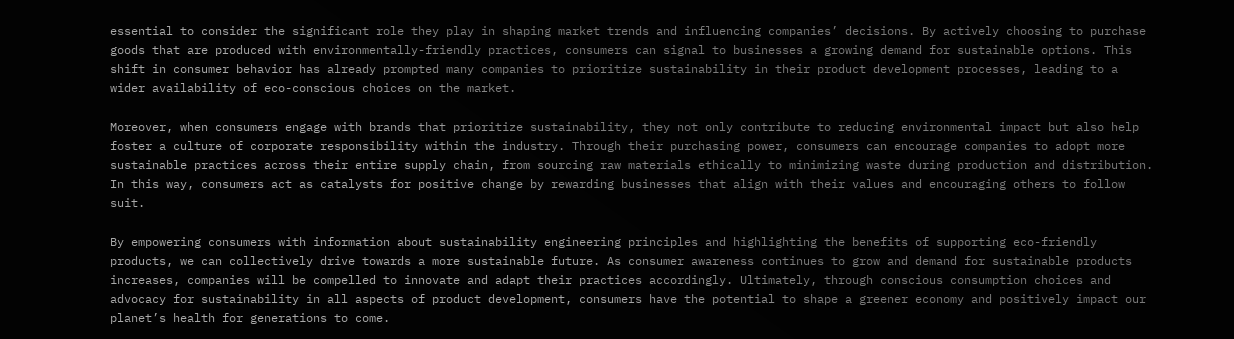essential to consider the significant role they play in shaping market trends and influencing companies’ decisions. By actively choosing to purchase goods that are produced with environmentally-friendly practices, consumers can signal to businesses a growing demand for sustainable options. This shift in consumer behavior has already prompted many companies to prioritize sustainability in their product development processes, leading to a wider availability of eco-conscious choices on the market.

Moreover, when consumers engage with brands that prioritize sustainability, they not only contribute to reducing environmental impact but also help foster a culture of corporate responsibility within the industry. Through their purchasing power, consumers can encourage companies to adopt more sustainable practices across their entire supply chain, from sourcing raw materials ethically to minimizing waste during production and distribution. In this way, consumers act as catalysts for positive change by rewarding businesses that align with their values and encouraging others to follow suit.

By empowering consumers with information about sustainability engineering principles and highlighting the benefits of supporting eco-friendly products, we can collectively drive towards a more sustainable future. As consumer awareness continues to grow and demand for sustainable products increases, companies will be compelled to innovate and adapt their practices accordingly. Ultimately, through conscious consumption choices and advocacy for sustainability in all aspects of product development, consumers have the potential to shape a greener economy and positively impact our planet’s health for generations to come.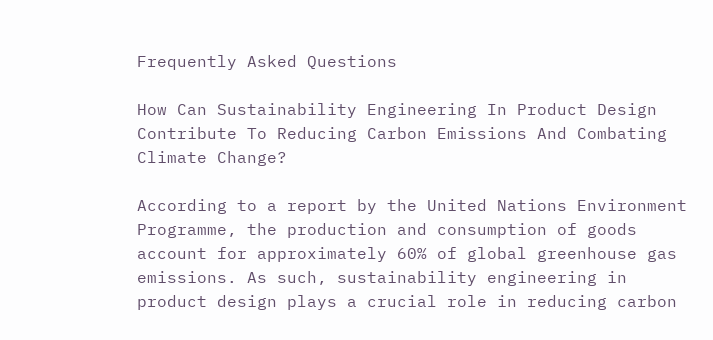Frequently Asked Questions

How Can Sustainability Engineering In Product Design Contribute To Reducing Carbon Emissions And Combating Climate Change?

According to a report by the United Nations Environment Programme, the production and consumption of goods account for approximately 60% of global greenhouse gas emissions. As such, sustainability engineering in product design plays a crucial role in reducing carbon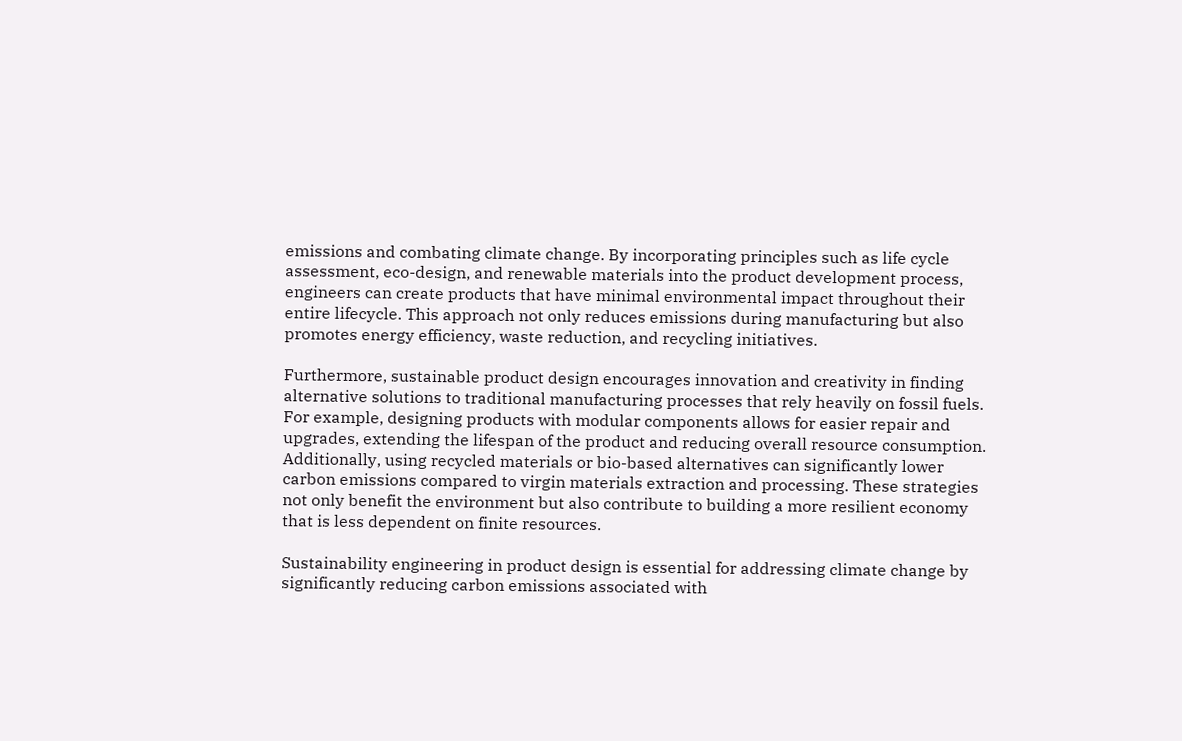emissions and combating climate change. By incorporating principles such as life cycle assessment, eco-design, and renewable materials into the product development process, engineers can create products that have minimal environmental impact throughout their entire lifecycle. This approach not only reduces emissions during manufacturing but also promotes energy efficiency, waste reduction, and recycling initiatives.

Furthermore, sustainable product design encourages innovation and creativity in finding alternative solutions to traditional manufacturing processes that rely heavily on fossil fuels. For example, designing products with modular components allows for easier repair and upgrades, extending the lifespan of the product and reducing overall resource consumption. Additionally, using recycled materials or bio-based alternatives can significantly lower carbon emissions compared to virgin materials extraction and processing. These strategies not only benefit the environment but also contribute to building a more resilient economy that is less dependent on finite resources.

Sustainability engineering in product design is essential for addressing climate change by significantly reducing carbon emissions associated with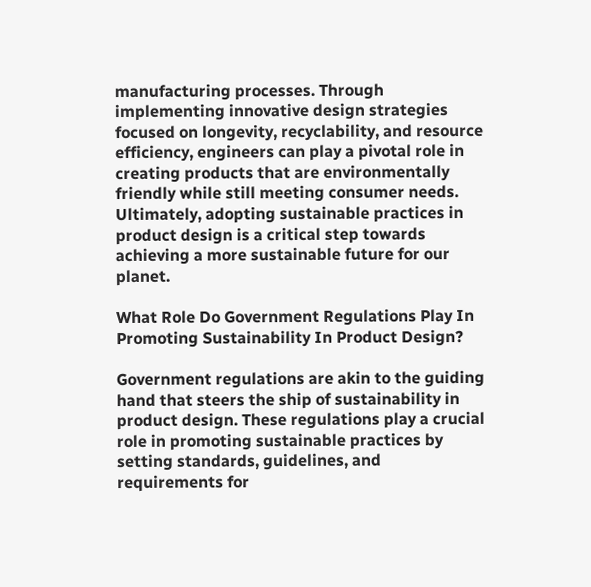manufacturing processes. Through implementing innovative design strategies focused on longevity, recyclability, and resource efficiency, engineers can play a pivotal role in creating products that are environmentally friendly while still meeting consumer needs. Ultimately, adopting sustainable practices in product design is a critical step towards achieving a more sustainable future for our planet.

What Role Do Government Regulations Play In Promoting Sustainability In Product Design?

Government regulations are akin to the guiding hand that steers the ship of sustainability in product design. These regulations play a crucial role in promoting sustainable practices by setting standards, guidelines, and requirements for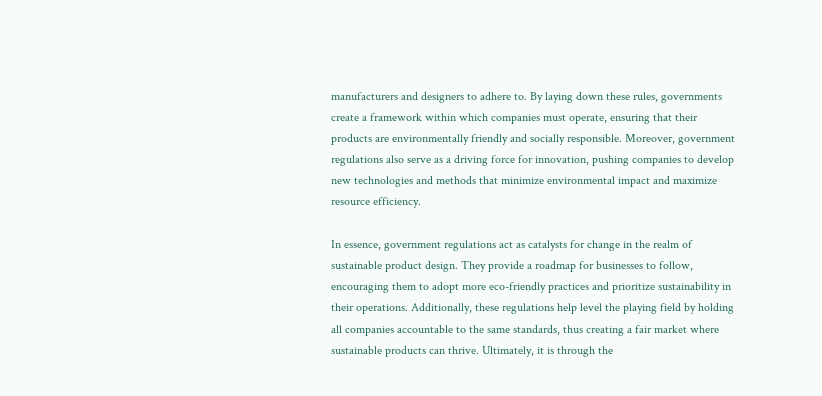manufacturers and designers to adhere to. By laying down these rules, governments create a framework within which companies must operate, ensuring that their products are environmentally friendly and socially responsible. Moreover, government regulations also serve as a driving force for innovation, pushing companies to develop new technologies and methods that minimize environmental impact and maximize resource efficiency.

In essence, government regulations act as catalysts for change in the realm of sustainable product design. They provide a roadmap for businesses to follow, encouraging them to adopt more eco-friendly practices and prioritize sustainability in their operations. Additionally, these regulations help level the playing field by holding all companies accountable to the same standards, thus creating a fair market where sustainable products can thrive. Ultimately, it is through the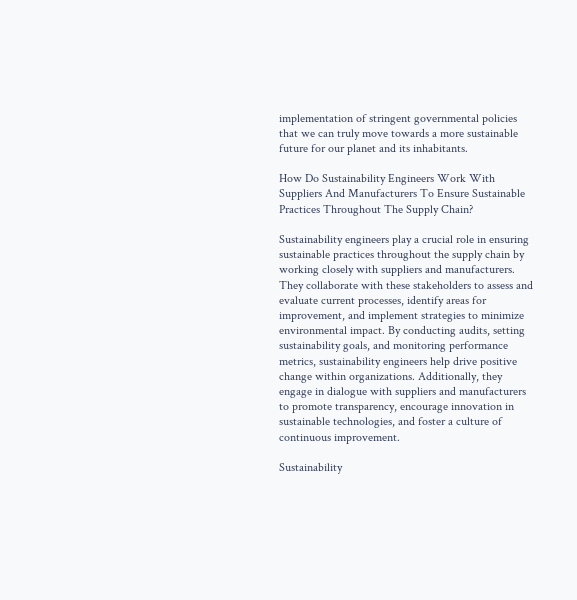implementation of stringent governmental policies that we can truly move towards a more sustainable future for our planet and its inhabitants.

How Do Sustainability Engineers Work With Suppliers And Manufacturers To Ensure Sustainable Practices Throughout The Supply Chain?

Sustainability engineers play a crucial role in ensuring sustainable practices throughout the supply chain by working closely with suppliers and manufacturers. They collaborate with these stakeholders to assess and evaluate current processes, identify areas for improvement, and implement strategies to minimize environmental impact. By conducting audits, setting sustainability goals, and monitoring performance metrics, sustainability engineers help drive positive change within organizations. Additionally, they engage in dialogue with suppliers and manufacturers to promote transparency, encourage innovation in sustainable technologies, and foster a culture of continuous improvement.

Sustainability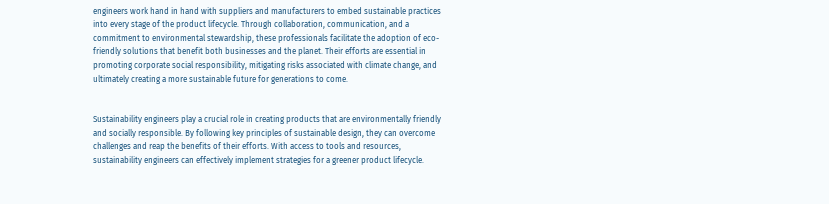engineers work hand in hand with suppliers and manufacturers to embed sustainable practices into every stage of the product lifecycle. Through collaboration, communication, and a commitment to environmental stewardship, these professionals facilitate the adoption of eco-friendly solutions that benefit both businesses and the planet. Their efforts are essential in promoting corporate social responsibility, mitigating risks associated with climate change, and ultimately creating a more sustainable future for generations to come.


Sustainability engineers play a crucial role in creating products that are environmentally friendly and socially responsible. By following key principles of sustainable design, they can overcome challenges and reap the benefits of their efforts. With access to tools and resources, sustainability engineers can effectively implement strategies for a greener product lifecycle.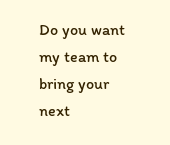Do you want my team to bring your next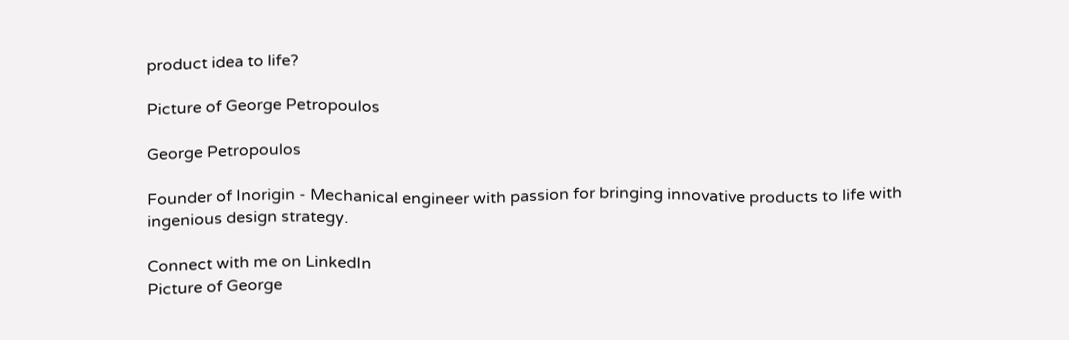product idea to life?

Picture of George Petropoulos

George Petropoulos

Founder of Inorigin - Mechanical engineer with passion for bringing innovative products to life with ingenious design strategy.

Connect with me on LinkedIn
Picture of George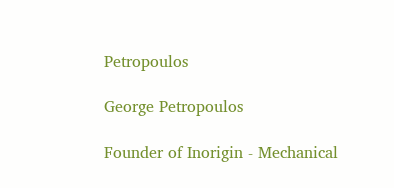Petropoulos

George Petropoulos

Founder of Inorigin - Mechanical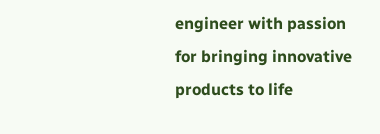engineer with passion for bringing innovative products to life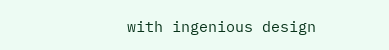with ingenious design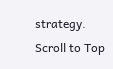strategy.
Scroll to Top